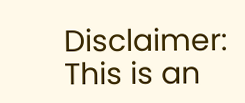Disclaimer: This is an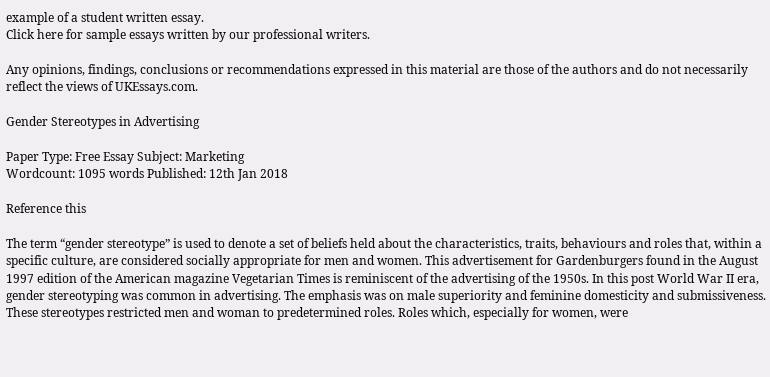example of a student written essay.
Click here for sample essays written by our professional writers.

Any opinions, findings, conclusions or recommendations expressed in this material are those of the authors and do not necessarily reflect the views of UKEssays.com.

Gender Stereotypes in Advertising

Paper Type: Free Essay Subject: Marketing
Wordcount: 1095 words Published: 12th Jan 2018

Reference this

The term “gender stereotype” is used to denote a set of beliefs held about the characteristics, traits, behaviours and roles that, within a specific culture, are considered socially appropriate for men and women. This advertisement for Gardenburgers found in the August 1997 edition of the American magazine Vegetarian Times is reminiscent of the advertising of the 1950s. In this post World War II era, gender stereotyping was common in advertising. The emphasis was on male superiority and feminine domesticity and submissiveness. These stereotypes restricted men and woman to predetermined roles. Roles which, especially for women, were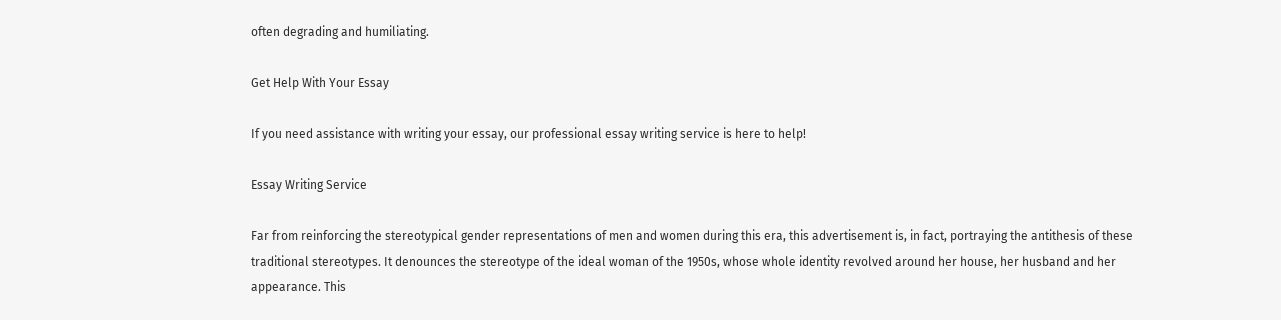often degrading and humiliating.

Get Help With Your Essay

If you need assistance with writing your essay, our professional essay writing service is here to help!

Essay Writing Service

Far from reinforcing the stereotypical gender representations of men and women during this era, this advertisement is, in fact, portraying the antithesis of these traditional stereotypes. It denounces the stereotype of the ideal woman of the 1950s, whose whole identity revolved around her house, her husband and her appearance. This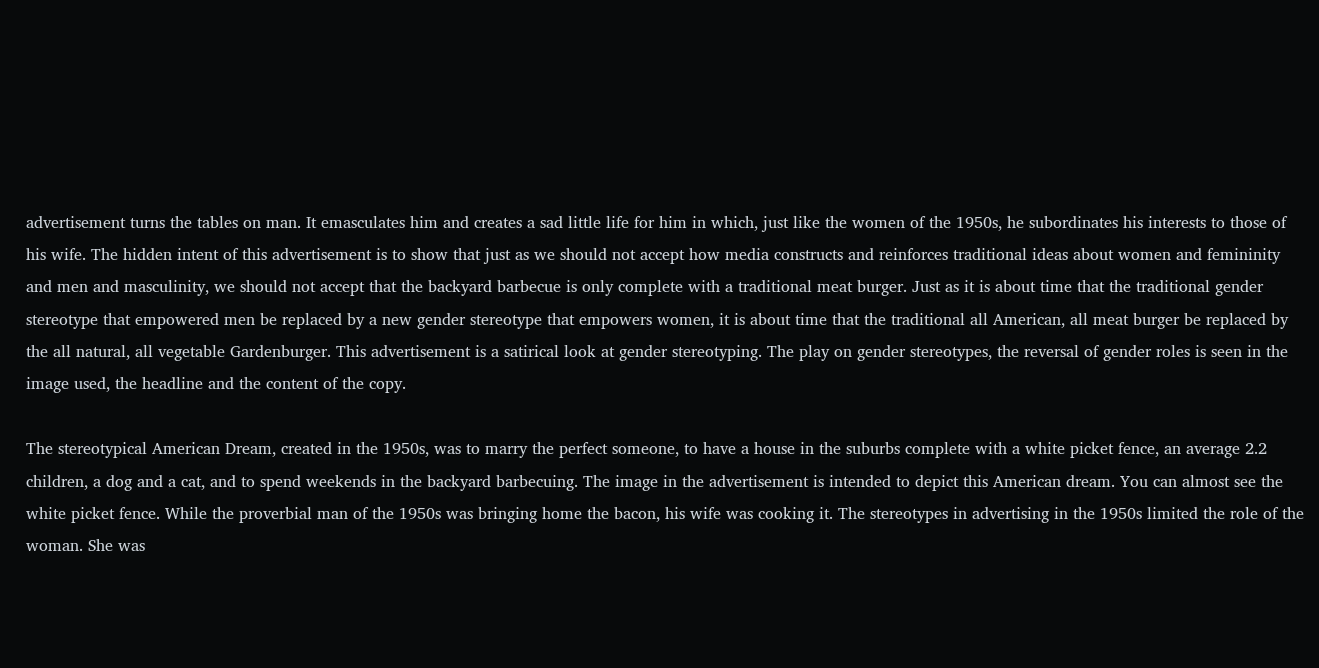advertisement turns the tables on man. It emasculates him and creates a sad little life for him in which, just like the women of the 1950s, he subordinates his interests to those of his wife. The hidden intent of this advertisement is to show that just as we should not accept how media constructs and reinforces traditional ideas about women and femininity and men and masculinity, we should not accept that the backyard barbecue is only complete with a traditional meat burger. Just as it is about time that the traditional gender stereotype that empowered men be replaced by a new gender stereotype that empowers women, it is about time that the traditional all American, all meat burger be replaced by the all natural, all vegetable Gardenburger. This advertisement is a satirical look at gender stereotyping. The play on gender stereotypes, the reversal of gender roles is seen in the image used, the headline and the content of the copy.

The stereotypical American Dream, created in the 1950s, was to marry the perfect someone, to have a house in the suburbs complete with a white picket fence, an average 2.2 children, a dog and a cat, and to spend weekends in the backyard barbecuing. The image in the advertisement is intended to depict this American dream. You can almost see the white picket fence. While the proverbial man of the 1950s was bringing home the bacon, his wife was cooking it. The stereotypes in advertising in the 1950s limited the role of the woman. She was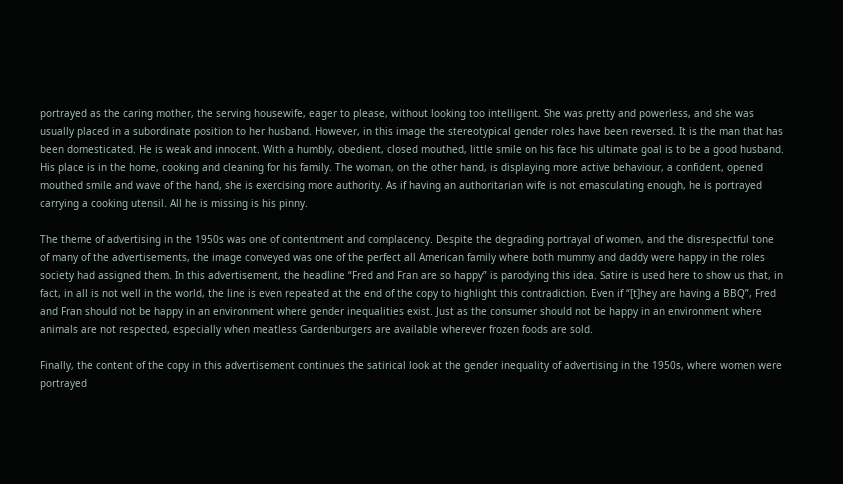portrayed as the caring mother, the serving housewife, eager to please, without looking too intelligent. She was pretty and powerless, and she was usually placed in a subordinate position to her husband. However, in this image the stereotypical gender roles have been reversed. It is the man that has been domesticated. He is weak and innocent. With a humbly, obedient, closed mouthed, little smile on his face his ultimate goal is to be a good husband. His place is in the home, cooking and cleaning for his family. The woman, on the other hand, is displaying more active behaviour, a confident, opened mouthed smile and wave of the hand, she is exercising more authority. As if having an authoritarian wife is not emasculating enough, he is portrayed carrying a cooking utensil. All he is missing is his pinny.

The theme of advertising in the 1950s was one of contentment and complacency. Despite the degrading portrayal of women, and the disrespectful tone of many of the advertisements, the image conveyed was one of the perfect all American family where both mummy and daddy were happy in the roles society had assigned them. In this advertisement, the headline “Fred and Fran are so happy” is parodying this idea. Satire is used here to show us that, in fact, in all is not well in the world, the line is even repeated at the end of the copy to highlight this contradiction. Even if “[t]hey are having a BBQ”, Fred and Fran should not be happy in an environment where gender inequalities exist. Just as the consumer should not be happy in an environment where animals are not respected, especially when meatless Gardenburgers are available wherever frozen foods are sold.

Finally, the content of the copy in this advertisement continues the satirical look at the gender inequality of advertising in the 1950s, where women were portrayed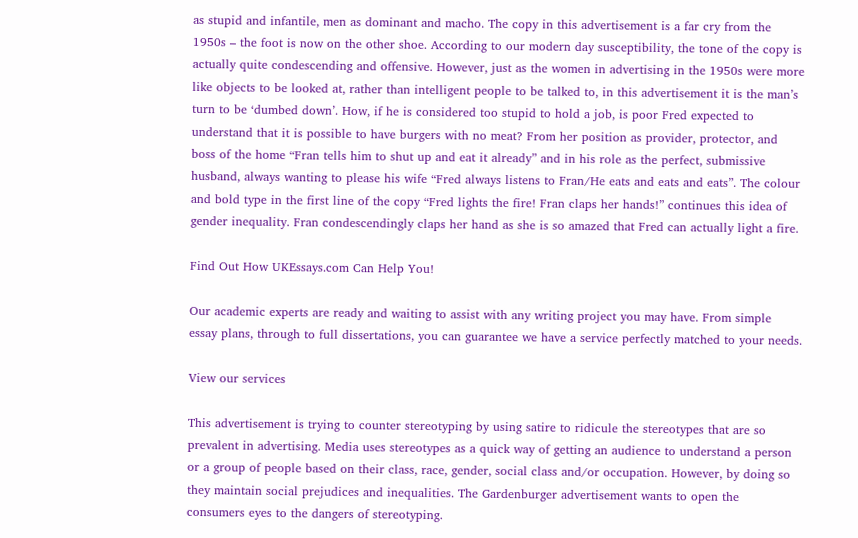as stupid and infantile, men as dominant and macho. The copy in this advertisement is a far cry from the 1950s – the foot is now on the other shoe. According to our modern day susceptibility, the tone of the copy is actually quite condescending and offensive. However, just as the women in advertising in the 1950s were more like objects to be looked at, rather than intelligent people to be talked to, in this advertisement it is the man’s turn to be ‘dumbed down’. How, if he is considered too stupid to hold a job, is poor Fred expected to understand that it is possible to have burgers with no meat? From her position as provider, protector, and boss of the home “Fran tells him to shut up and eat it already” and in his role as the perfect, submissive husband, always wanting to please his wife “Fred always listens to Fran/He eats and eats and eats”. The colour and bold type in the first line of the copy “Fred lights the fire! Fran claps her hands!” continues this idea of gender inequality. Fran condescendingly claps her hand as she is so amazed that Fred can actually light a fire.

Find Out How UKEssays.com Can Help You!

Our academic experts are ready and waiting to assist with any writing project you may have. From simple essay plans, through to full dissertations, you can guarantee we have a service perfectly matched to your needs.

View our services

This advertisement is trying to counter stereotyping by using satire to ridicule the stereotypes that are so prevalent in advertising. Media uses stereotypes as a quick way of getting an audience to understand a person or a group of people based on their class, race, gender, social class and/or occupation. However, by doing so they maintain social prejudices and inequalities. The Gardenburger advertisement wants to open the consumers eyes to the dangers of stereotyping.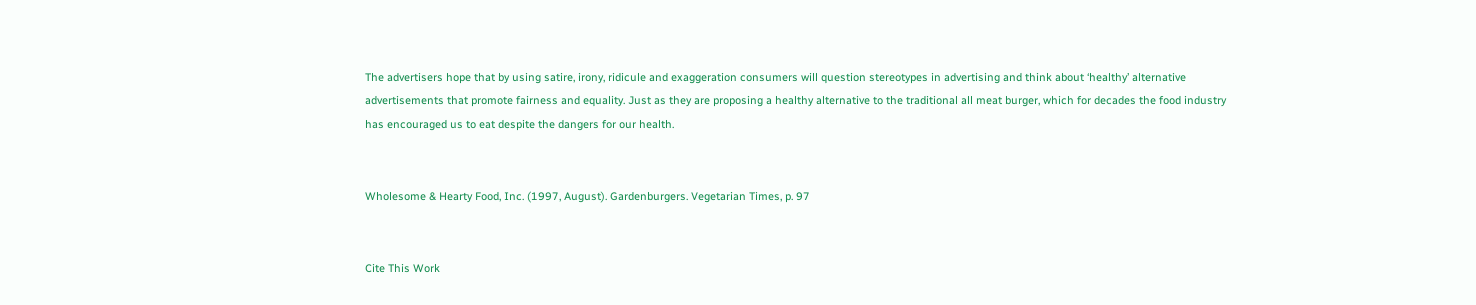The advertisers hope that by using satire, irony, ridicule and exaggeration consumers will question stereotypes in advertising and think about ‘healthy’ alternative advertisements that promote fairness and equality. Just as they are proposing a healthy alternative to the traditional all meat burger, which for decades the food industry has encouraged us to eat despite the dangers for our health.


Wholesome & Hearty Food, Inc. (1997, August). Gardenburgers. Vegetarian Times, p. 97


Cite This Work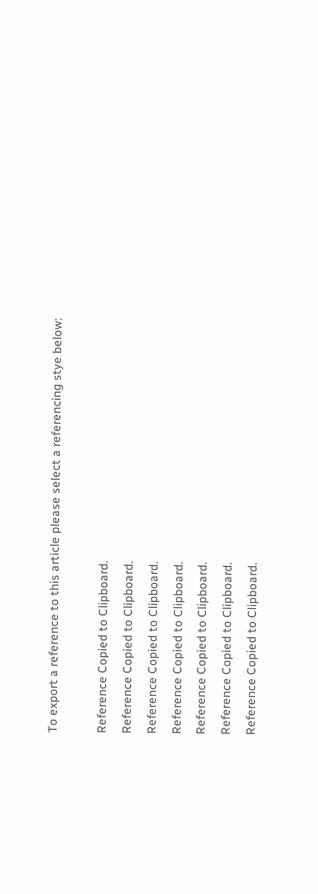To export a reference to this article please select a referencing stye below:

Reference Copied to Clipboard.
Reference Copied to Clipboard.
Reference Copied to Clipboard.
Reference Copied to Clipboard.
Reference Copied to Clipboard.
Reference Copied to Clipboard.
Reference Copied to Clipboard.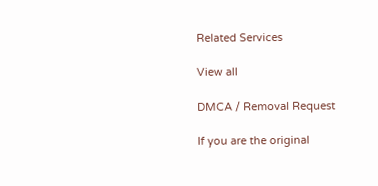Related Services

View all

DMCA / Removal Request

If you are the original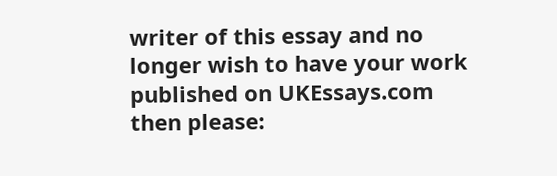writer of this essay and no longer wish to have your work published on UKEssays.com then please: